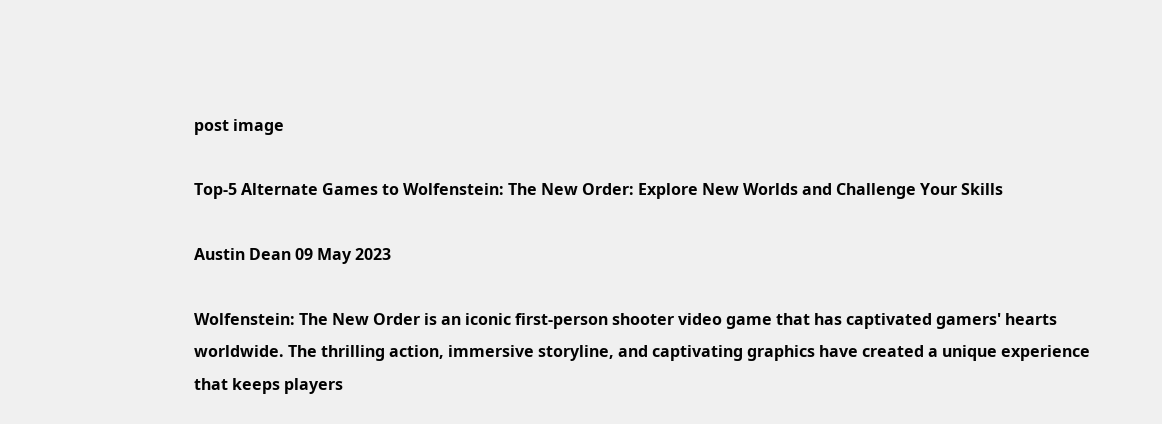post image

Top-5 Alternate Games to Wolfenstein: The New Order: Explore New Worlds and Challenge Your Skills

Austin Dean 09 May 2023

Wolfenstein: The New Order is an iconic first-person shooter video game that has captivated gamers' hearts worldwide. The thrilling action, immersive storyline, and captivating graphics have created a unique experience that keeps players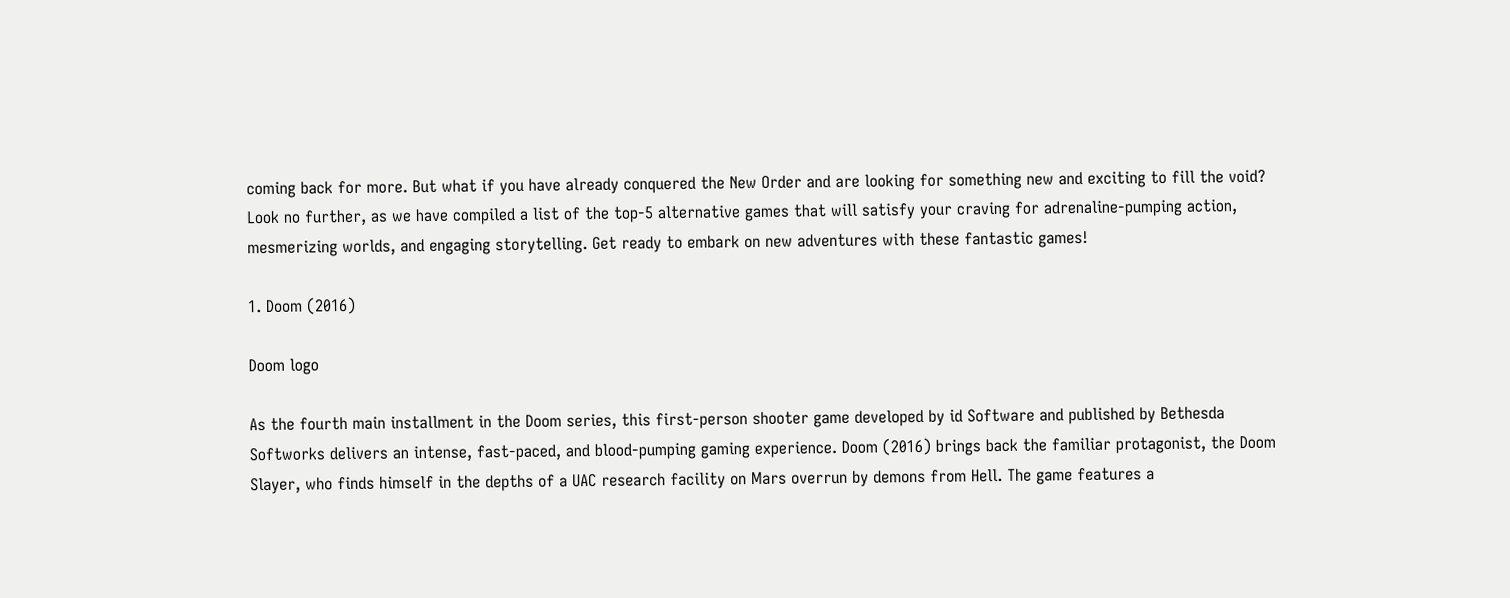coming back for more. But what if you have already conquered the New Order and are looking for something new and exciting to fill the void? Look no further, as we have compiled a list of the top-5 alternative games that will satisfy your craving for adrenaline-pumping action, mesmerizing worlds, and engaging storytelling. Get ready to embark on new adventures with these fantastic games!

1. Doom (2016)

Doom logo

As the fourth main installment in the Doom series, this first-person shooter game developed by id Software and published by Bethesda Softworks delivers an intense, fast-paced, and blood-pumping gaming experience. Doom (2016) brings back the familiar protagonist, the Doom Slayer, who finds himself in the depths of a UAC research facility on Mars overrun by demons from Hell. The game features a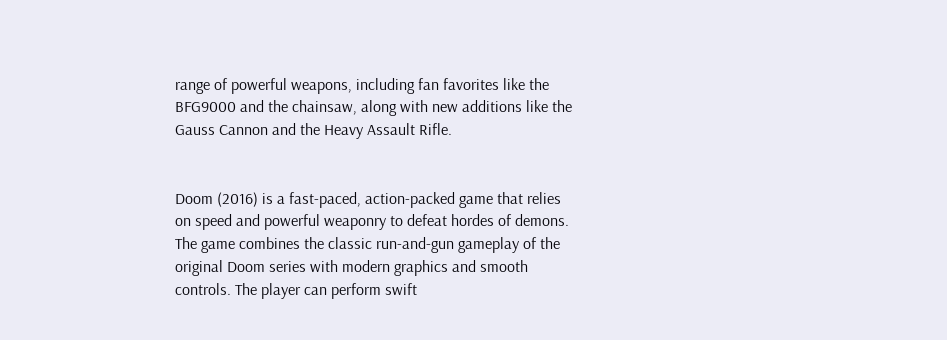range of powerful weapons, including fan favorites like the BFG9000 and the chainsaw, along with new additions like the Gauss Cannon and the Heavy Assault Rifle.


Doom (2016) is a fast-paced, action-packed game that relies on speed and powerful weaponry to defeat hordes of demons. The game combines the classic run-and-gun gameplay of the original Doom series with modern graphics and smooth controls. The player can perform swift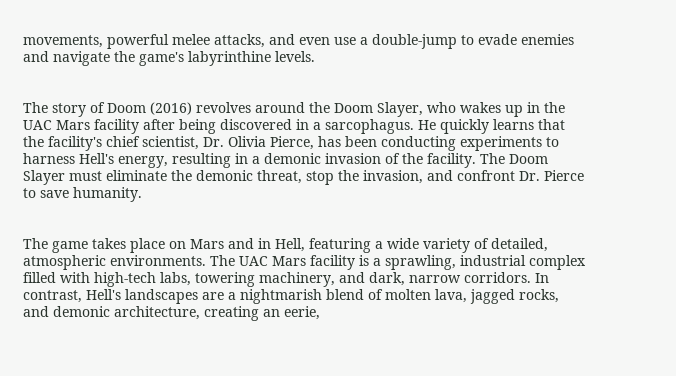movements, powerful melee attacks, and even use a double-jump to evade enemies and navigate the game's labyrinthine levels.


The story of Doom (2016) revolves around the Doom Slayer, who wakes up in the UAC Mars facility after being discovered in a sarcophagus. He quickly learns that the facility's chief scientist, Dr. Olivia Pierce, has been conducting experiments to harness Hell's energy, resulting in a demonic invasion of the facility. The Doom Slayer must eliminate the demonic threat, stop the invasion, and confront Dr. Pierce to save humanity.


The game takes place on Mars and in Hell, featuring a wide variety of detailed, atmospheric environments. The UAC Mars facility is a sprawling, industrial complex filled with high-tech labs, towering machinery, and dark, narrow corridors. In contrast, Hell's landscapes are a nightmarish blend of molten lava, jagged rocks, and demonic architecture, creating an eerie,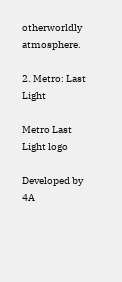otherworldly atmosphere.

2. Metro: Last Light

Metro Last Light logo

Developed by 4A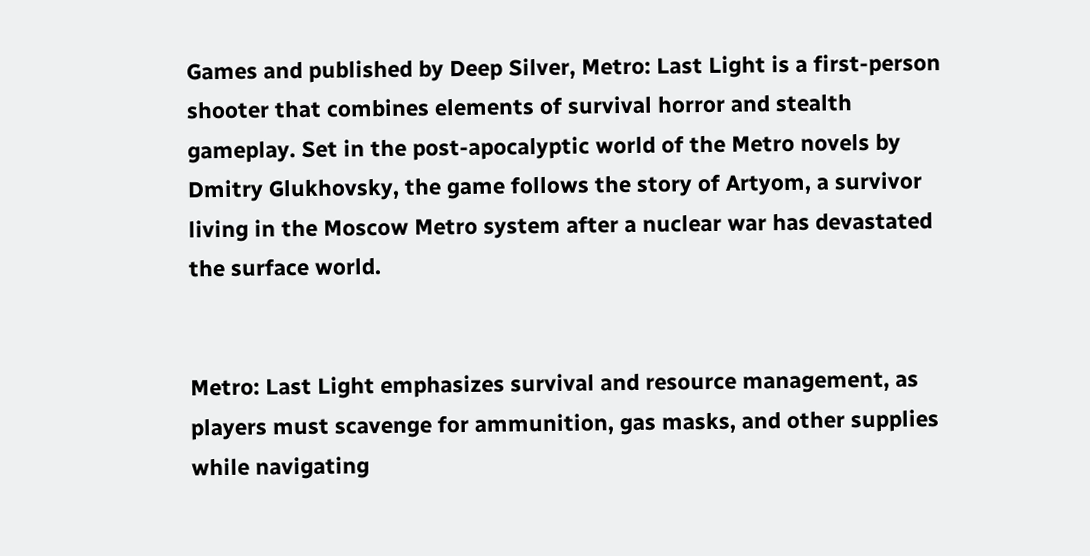Games and published by Deep Silver, Metro: Last Light is a first-person shooter that combines elements of survival horror and stealth gameplay. Set in the post-apocalyptic world of the Metro novels by Dmitry Glukhovsky, the game follows the story of Artyom, a survivor living in the Moscow Metro system after a nuclear war has devastated the surface world.


Metro: Last Light emphasizes survival and resource management, as players must scavenge for ammunition, gas masks, and other supplies while navigating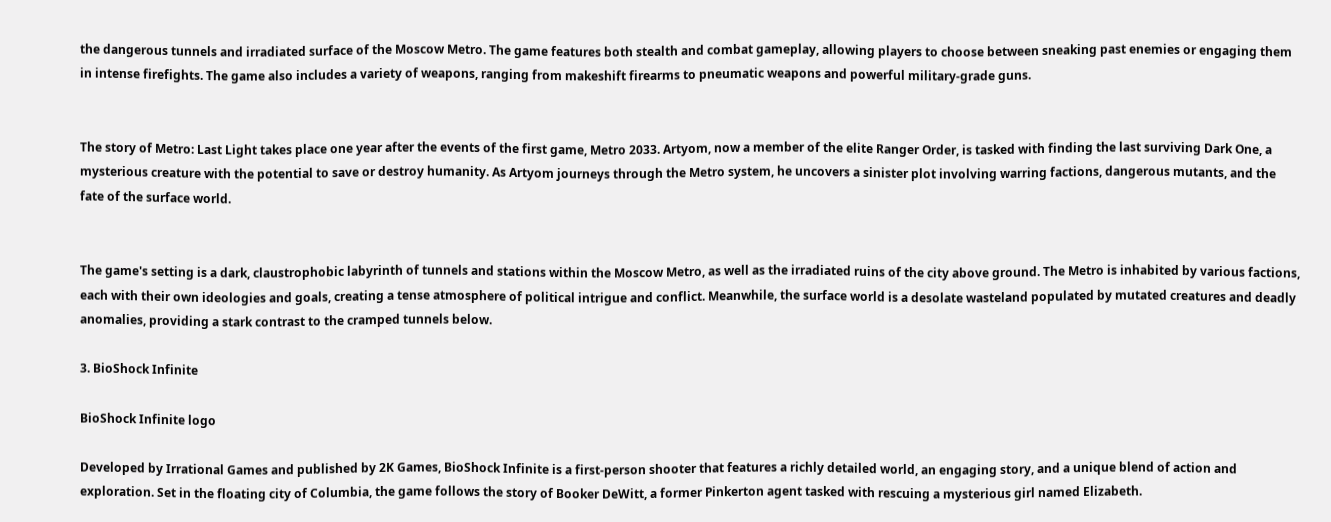the dangerous tunnels and irradiated surface of the Moscow Metro. The game features both stealth and combat gameplay, allowing players to choose between sneaking past enemies or engaging them in intense firefights. The game also includes a variety of weapons, ranging from makeshift firearms to pneumatic weapons and powerful military-grade guns.


The story of Metro: Last Light takes place one year after the events of the first game, Metro 2033. Artyom, now a member of the elite Ranger Order, is tasked with finding the last surviving Dark One, a mysterious creature with the potential to save or destroy humanity. As Artyom journeys through the Metro system, he uncovers a sinister plot involving warring factions, dangerous mutants, and the fate of the surface world.


The game's setting is a dark, claustrophobic labyrinth of tunnels and stations within the Moscow Metro, as well as the irradiated ruins of the city above ground. The Metro is inhabited by various factions, each with their own ideologies and goals, creating a tense atmosphere of political intrigue and conflict. Meanwhile, the surface world is a desolate wasteland populated by mutated creatures and deadly anomalies, providing a stark contrast to the cramped tunnels below.

3. BioShock Infinite

BioShock Infinite logo

Developed by Irrational Games and published by 2K Games, BioShock Infinite is a first-person shooter that features a richly detailed world, an engaging story, and a unique blend of action and exploration. Set in the floating city of Columbia, the game follows the story of Booker DeWitt, a former Pinkerton agent tasked with rescuing a mysterious girl named Elizabeth.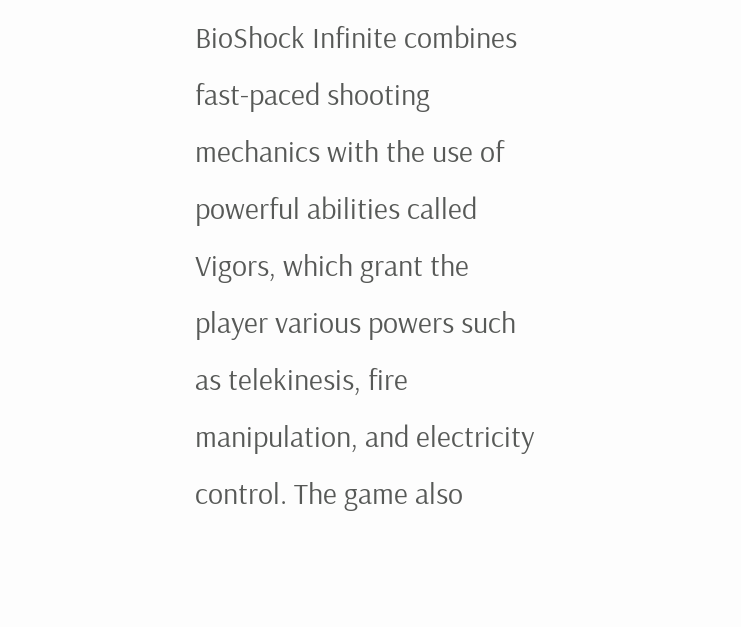BioShock Infinite combines fast-paced shooting mechanics with the use of powerful abilities called Vigors, which grant the player various powers such as telekinesis, fire manipulation, and electricity control. The game also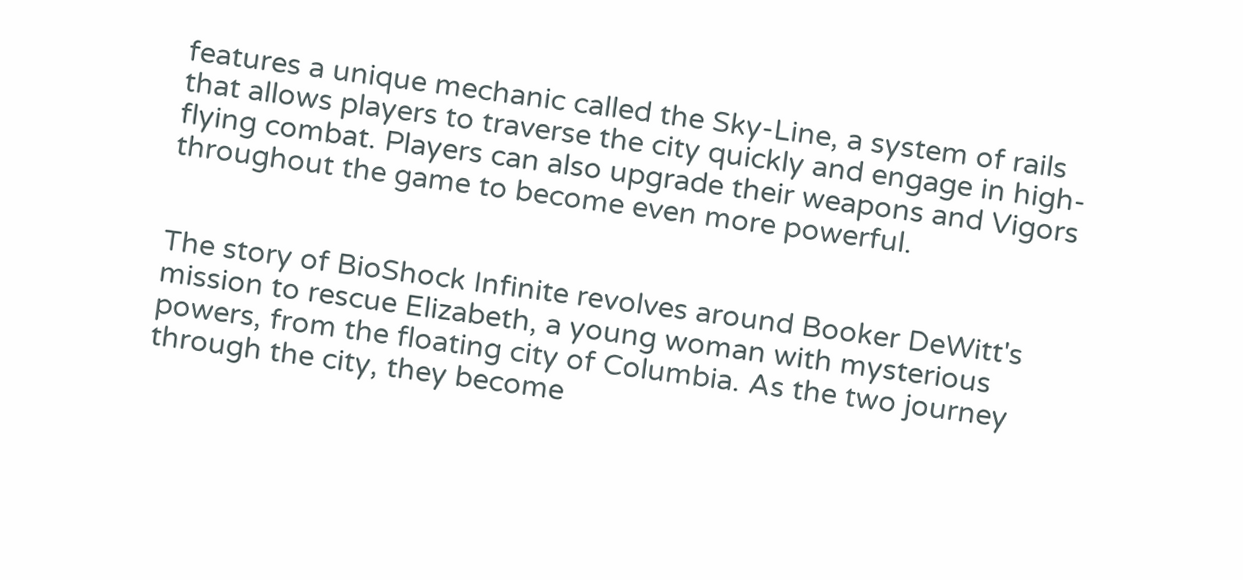features a unique mechanic called the Sky-Line, a system of rails that allows players to traverse the city quickly and engage in high-flying combat. Players can also upgrade their weapons and Vigors throughout the game to become even more powerful.


The story of BioShock Infinite revolves around Booker DeWitt's mission to rescue Elizabeth, a young woman with mysterious powers, from the floating city of Columbia. As the two journey through the city, they become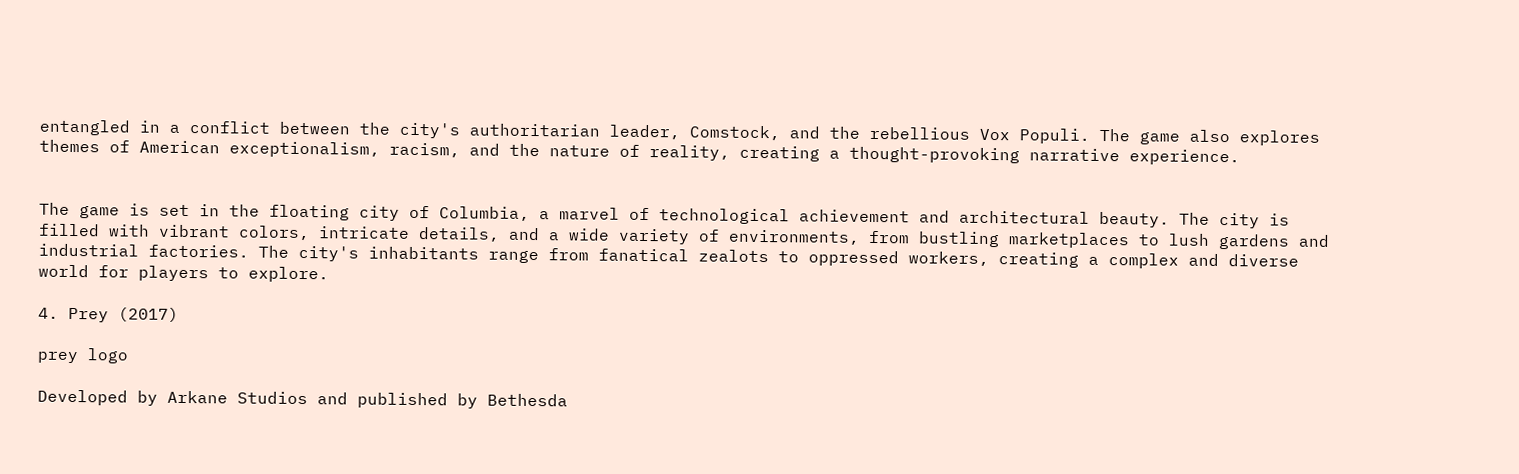entangled in a conflict between the city's authoritarian leader, Comstock, and the rebellious Vox Populi. The game also explores themes of American exceptionalism, racism, and the nature of reality, creating a thought-provoking narrative experience.


The game is set in the floating city of Columbia, a marvel of technological achievement and architectural beauty. The city is filled with vibrant colors, intricate details, and a wide variety of environments, from bustling marketplaces to lush gardens and industrial factories. The city's inhabitants range from fanatical zealots to oppressed workers, creating a complex and diverse world for players to explore.

4. Prey (2017)

prey logo

Developed by Arkane Studios and published by Bethesda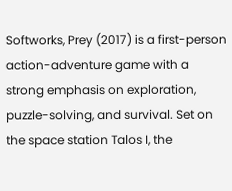Softworks, Prey (2017) is a first-person action-adventure game with a strong emphasis on exploration, puzzle-solving, and survival. Set on the space station Talos I, the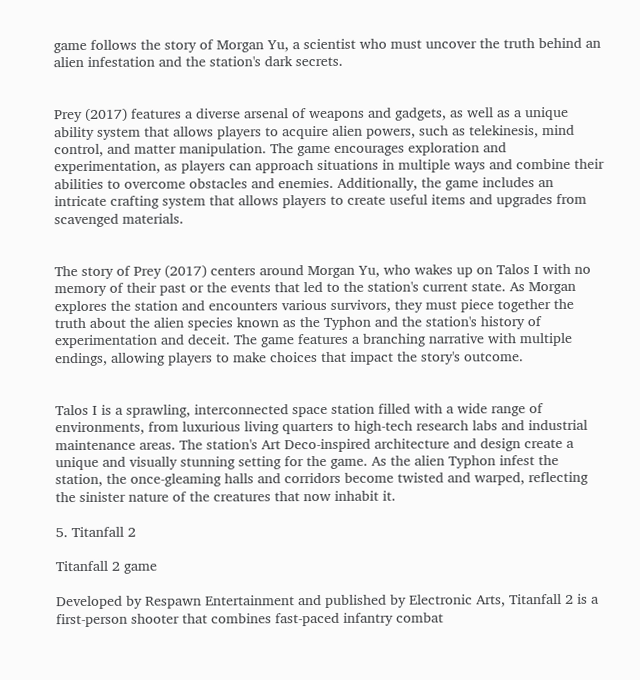game follows the story of Morgan Yu, a scientist who must uncover the truth behind an alien infestation and the station's dark secrets.


Prey (2017) features a diverse arsenal of weapons and gadgets, as well as a unique ability system that allows players to acquire alien powers, such as telekinesis, mind control, and matter manipulation. The game encourages exploration and experimentation, as players can approach situations in multiple ways and combine their abilities to overcome obstacles and enemies. Additionally, the game includes an intricate crafting system that allows players to create useful items and upgrades from scavenged materials.


The story of Prey (2017) centers around Morgan Yu, who wakes up on Talos I with no memory of their past or the events that led to the station's current state. As Morgan explores the station and encounters various survivors, they must piece together the truth about the alien species known as the Typhon and the station's history of experimentation and deceit. The game features a branching narrative with multiple endings, allowing players to make choices that impact the story's outcome.


Talos I is a sprawling, interconnected space station filled with a wide range of environments, from luxurious living quarters to high-tech research labs and industrial maintenance areas. The station's Art Deco-inspired architecture and design create a unique and visually stunning setting for the game. As the alien Typhon infest the station, the once-gleaming halls and corridors become twisted and warped, reflecting the sinister nature of the creatures that now inhabit it.

5. Titanfall 2

Titanfall 2 game

Developed by Respawn Entertainment and published by Electronic Arts, Titanfall 2 is a first-person shooter that combines fast-paced infantry combat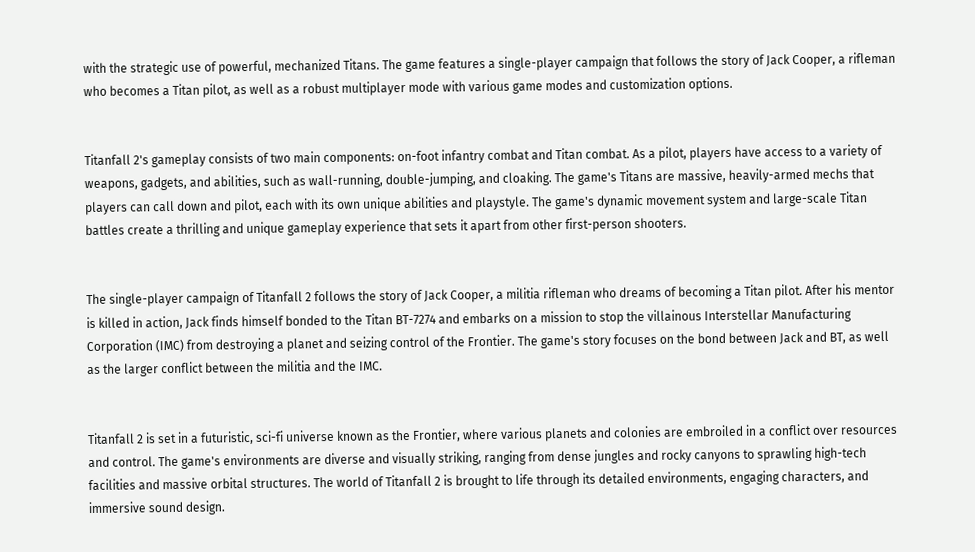with the strategic use of powerful, mechanized Titans. The game features a single-player campaign that follows the story of Jack Cooper, a rifleman who becomes a Titan pilot, as well as a robust multiplayer mode with various game modes and customization options.


Titanfall 2's gameplay consists of two main components: on-foot infantry combat and Titan combat. As a pilot, players have access to a variety of weapons, gadgets, and abilities, such as wall-running, double-jumping, and cloaking. The game's Titans are massive, heavily-armed mechs that players can call down and pilot, each with its own unique abilities and playstyle. The game's dynamic movement system and large-scale Titan battles create a thrilling and unique gameplay experience that sets it apart from other first-person shooters.


The single-player campaign of Titanfall 2 follows the story of Jack Cooper, a militia rifleman who dreams of becoming a Titan pilot. After his mentor is killed in action, Jack finds himself bonded to the Titan BT-7274 and embarks on a mission to stop the villainous Interstellar Manufacturing Corporation (IMC) from destroying a planet and seizing control of the Frontier. The game's story focuses on the bond between Jack and BT, as well as the larger conflict between the militia and the IMC.


Titanfall 2 is set in a futuristic, sci-fi universe known as the Frontier, where various planets and colonies are embroiled in a conflict over resources and control. The game's environments are diverse and visually striking, ranging from dense jungles and rocky canyons to sprawling high-tech facilities and massive orbital structures. The world of Titanfall 2 is brought to life through its detailed environments, engaging characters, and immersive sound design.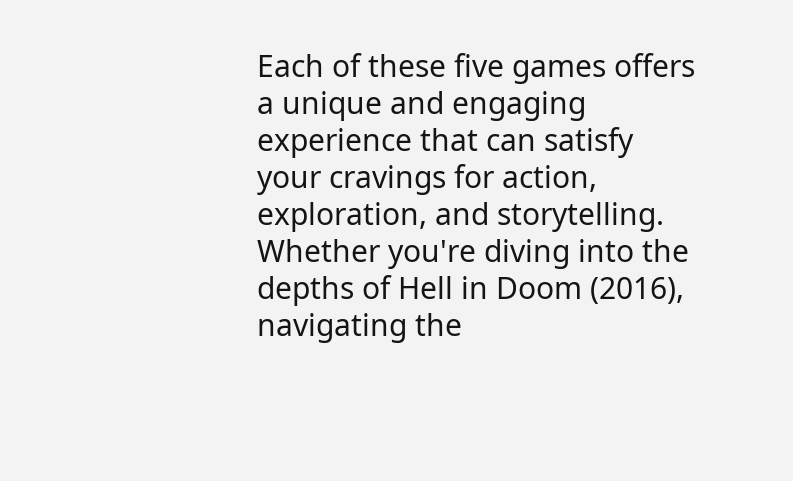Each of these five games offers a unique and engaging experience that can satisfy your cravings for action, exploration, and storytelling. Whether you're diving into the depths of Hell in Doom (2016), navigating the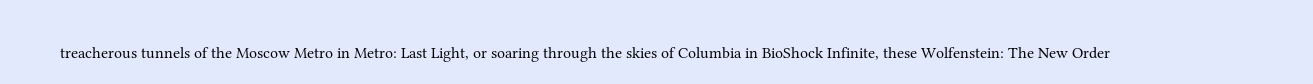treacherous tunnels of the Moscow Metro in Metro: Last Light, or soaring through the skies of Columbia in BioShock Infinite, these Wolfenstein: The New Order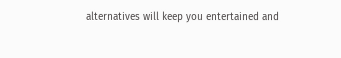alternatives will keep you entertained and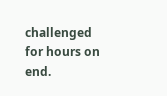challenged for hours on end.